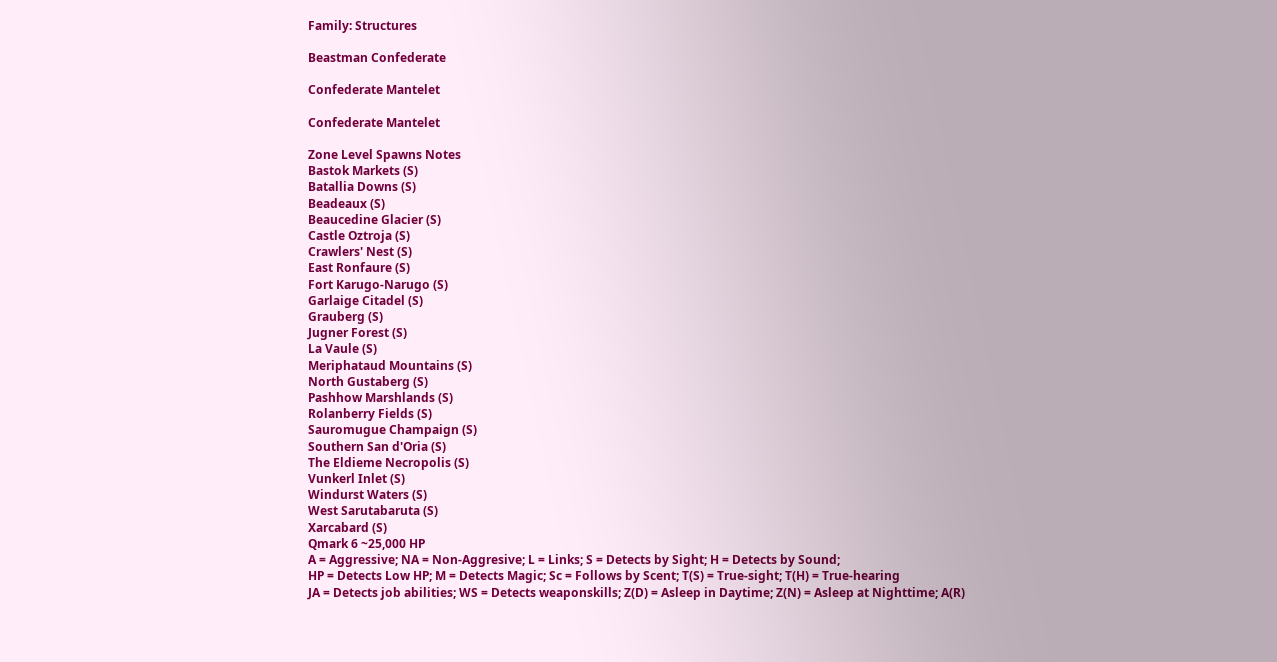Family: Structures

Beastman Confederate

Confederate Mantelet

Confederate Mantelet

Zone Level Spawns Notes
Bastok Markets (S)
Batallia Downs (S)
Beadeaux (S)
Beaucedine Glacier (S)
Castle Oztroja (S)
Crawlers' Nest (S)
East Ronfaure (S)
Fort Karugo-Narugo (S)
Garlaige Citadel (S)
Grauberg (S)
Jugner Forest (S)
La Vaule (S)
Meriphataud Mountains (S)
North Gustaberg (S)
Pashhow Marshlands (S)
Rolanberry Fields (S)
Sauromugue Champaign (S)
Southern San d'Oria (S)
The Eldieme Necropolis (S)
Vunkerl Inlet (S)
Windurst Waters (S)
West Sarutabaruta (S)
Xarcabard (S)
Qmark 6 ~25,000 HP
A = Aggressive; NA = Non-Aggresive; L = Links; S = Detects by Sight; H = Detects by Sound;
HP = Detects Low HP; M = Detects Magic; Sc = Follows by Scent; T(S) = True-sight; T(H) = True-hearing
JA = Detects job abilities; WS = Detects weaponskills; Z(D) = Asleep in Daytime; Z(N) = Asleep at Nighttime; A(R)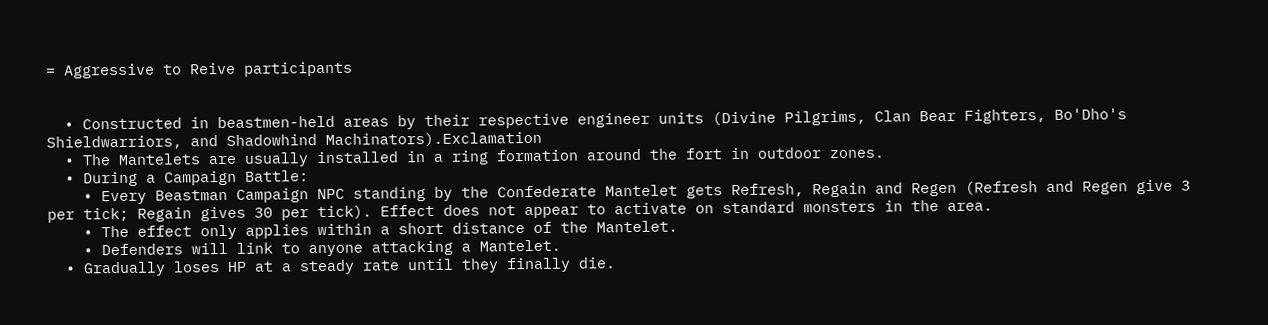= Aggressive to Reive participants


  • Constructed in beastmen-held areas by their respective engineer units (Divine Pilgrims, Clan Bear Fighters, Bo'Dho's Shieldwarriors, and Shadowhind Machinators).Exclamation
  • The Mantelets are usually installed in a ring formation around the fort in outdoor zones.
  • During a Campaign Battle:
    • Every Beastman Campaign NPC standing by the Confederate Mantelet gets Refresh, Regain and Regen (Refresh and Regen give 3 per tick; Regain gives 30 per tick). Effect does not appear to activate on standard monsters in the area.
    • The effect only applies within a short distance of the Mantelet.
    • Defenders will link to anyone attacking a Mantelet.
  • Gradually loses HP at a steady rate until they finally die.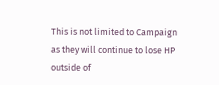This is not limited to Campaign as they will continue to lose HP outside of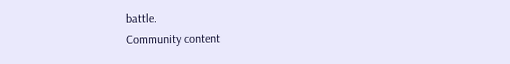battle.
Community content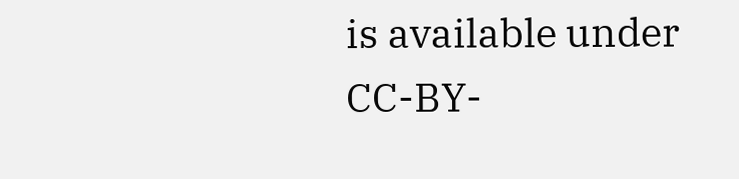is available under CC-BY-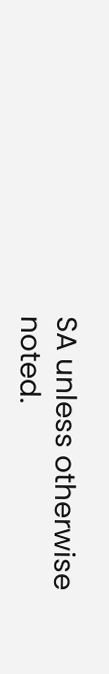SA unless otherwise noted.